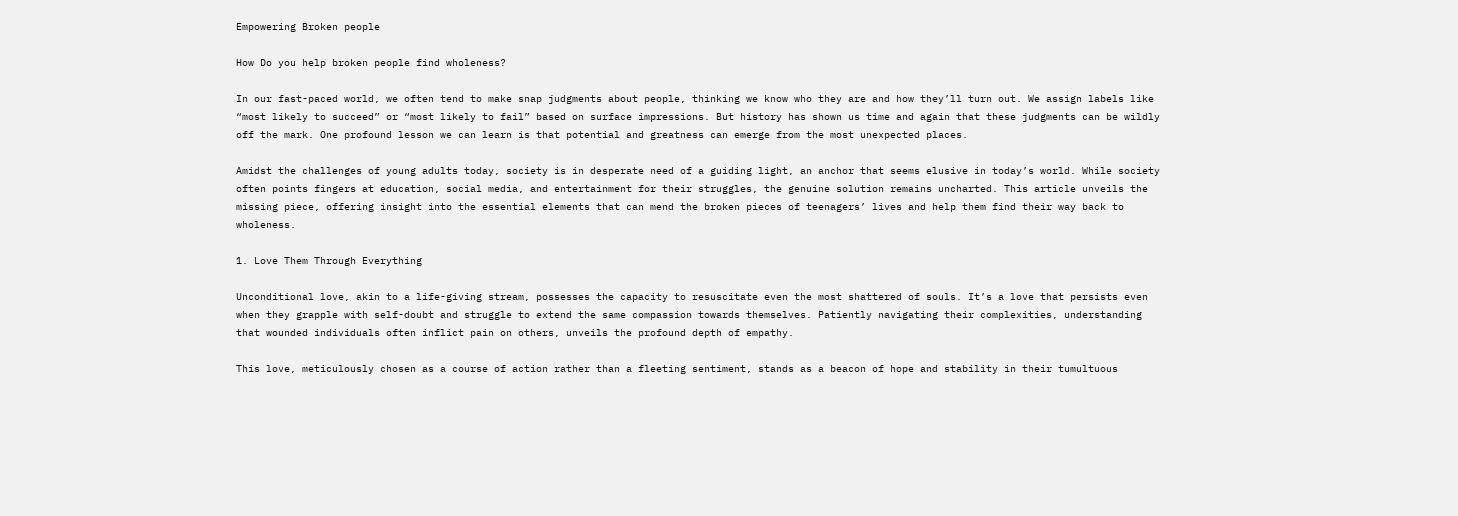Empowering Broken people

How Do you help broken people find wholeness?

In our fast-paced world, we often tend to make snap judgments about people, thinking we know who they are and how they’ll turn out. We assign labels like “most likely to succeed” or “most likely to fail” based on surface impressions. But history has shown us time and again that these judgments can be wildly off the mark. One profound lesson we can learn is that potential and greatness can emerge from the most unexpected places.

Amidst the challenges of young adults today, society is in desperate need of a guiding light, an anchor that seems elusive in today’s world. While society often points fingers at education, social media, and entertainment for their struggles, the genuine solution remains uncharted. This article unveils the missing piece, offering insight into the essential elements that can mend the broken pieces of teenagers’ lives and help them find their way back to wholeness.

1. Love Them Through Everything

Unconditional love, akin to a life-giving stream, possesses the capacity to resuscitate even the most shattered of souls. It’s a love that persists even when they grapple with self-doubt and struggle to extend the same compassion towards themselves. Patiently navigating their complexities, understanding that wounded individuals often inflict pain on others, unveils the profound depth of empathy.

This love, meticulously chosen as a course of action rather than a fleeting sentiment, stands as a beacon of hope and stability in their tumultuous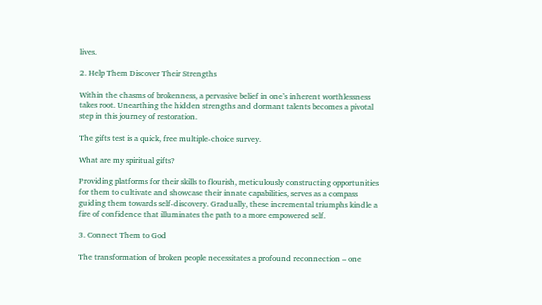lives.

2. Help Them Discover Their Strengths

Within the chasms of brokenness, a pervasive belief in one’s inherent worthlessness takes root. Unearthing the hidden strengths and dormant talents becomes a pivotal step in this journey of restoration.

The gifts test is a quick, free multiple-choice survey.

What are my spiritual gifts?

Providing platforms for their skills to flourish, meticulously constructing opportunities for them to cultivate and showcase their innate capabilities, serves as a compass guiding them towards self-discovery. Gradually, these incremental triumphs kindle a fire of confidence that illuminates the path to a more empowered self.

3. Connect Them to God

The transformation of broken people necessitates a profound reconnection – one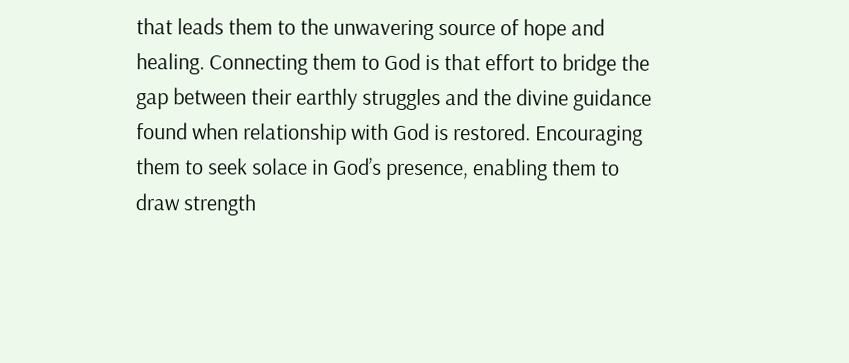that leads them to the unwavering source of hope and healing. Connecting them to God is that effort to bridge the gap between their earthly struggles and the divine guidance found when relationship with God is restored. Encouraging them to seek solace in God’s presence, enabling them to draw strength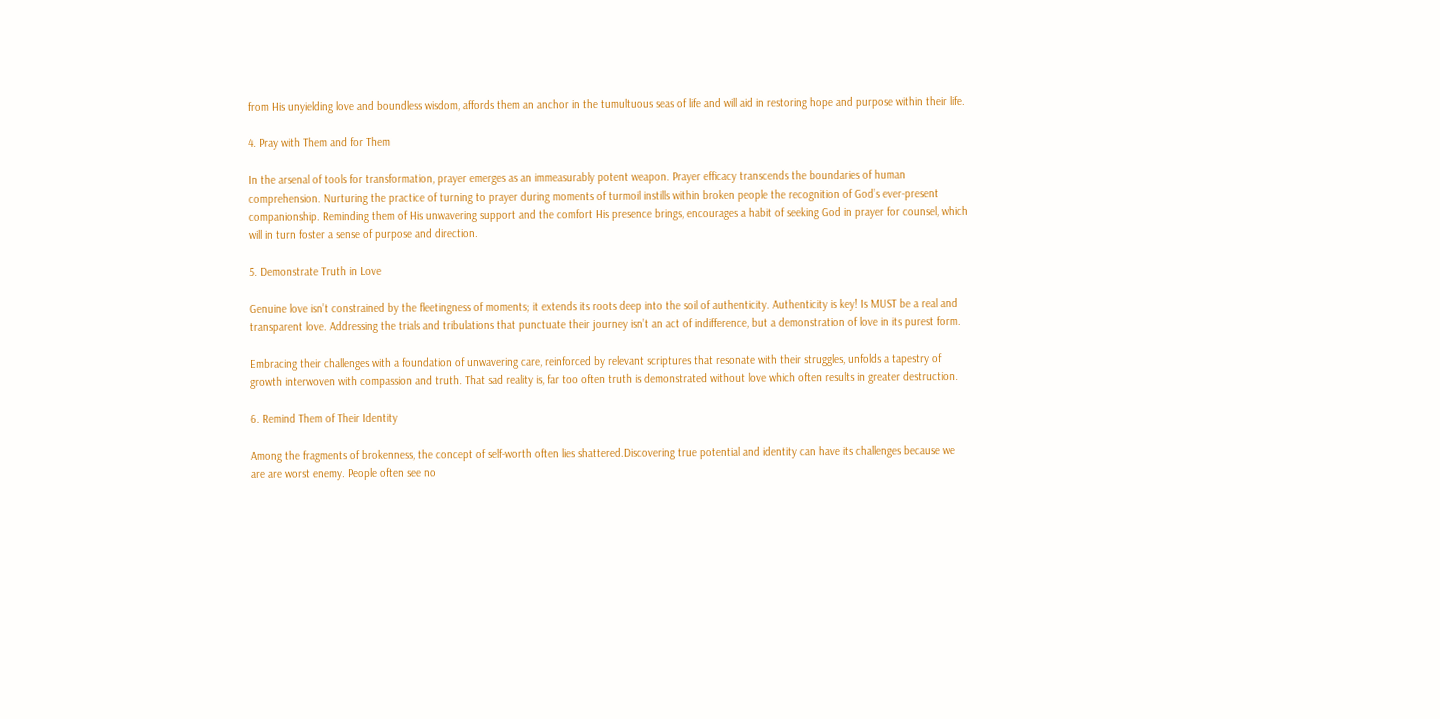from His unyielding love and boundless wisdom, affords them an anchor in the tumultuous seas of life and will aid in restoring hope and purpose within their life.

4. Pray with Them and for Them

In the arsenal of tools for transformation, prayer emerges as an immeasurably potent weapon. Prayer efficacy transcends the boundaries of human comprehension. Nurturing the practice of turning to prayer during moments of turmoil instills within broken people the recognition of God’s ever-present companionship. Reminding them of His unwavering support and the comfort His presence brings, encourages a habit of seeking God in prayer for counsel, which will in turn foster a sense of purpose and direction.

5. Demonstrate Truth in Love

Genuine love isn’t constrained by the fleetingness of moments; it extends its roots deep into the soil of authenticity. Authenticity is key! Is MUST be a real and transparent love. Addressing the trials and tribulations that punctuate their journey isn’t an act of indifference, but a demonstration of love in its purest form.

Embracing their challenges with a foundation of unwavering care, reinforced by relevant scriptures that resonate with their struggles, unfolds a tapestry of growth interwoven with compassion and truth. That sad reality is, far too often truth is demonstrated without love which often results in greater destruction.

6. Remind Them of Their Identity

Among the fragments of brokenness, the concept of self-worth often lies shattered.Discovering true potential and identity can have its challenges because we are are worst enemy. People often see no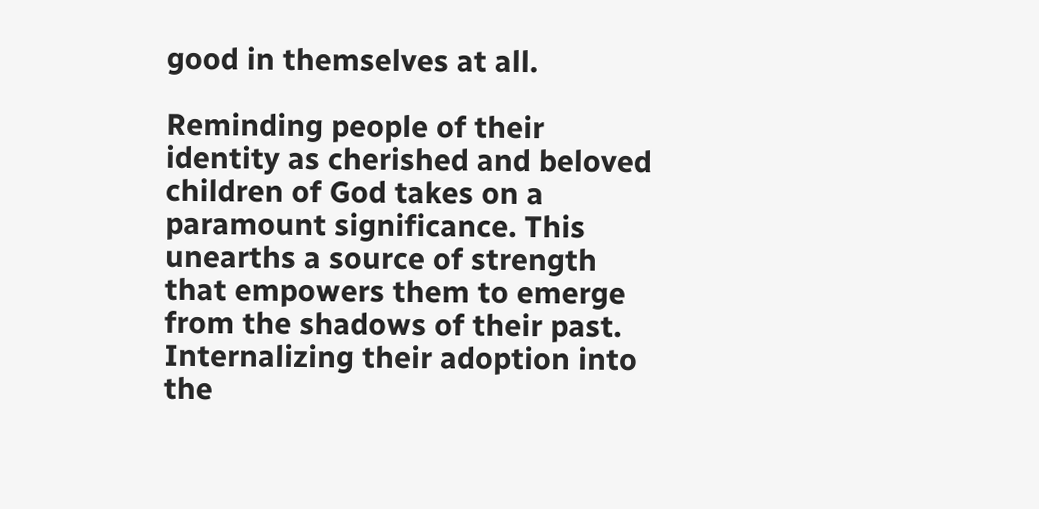good in themselves at all.

Reminding people of their identity as cherished and beloved children of God takes on a paramount significance. This unearths a source of strength that empowers them to emerge from the shadows of their past. Internalizing their adoption into the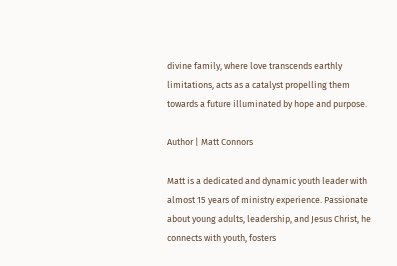divine family, where love transcends earthly limitations, acts as a catalyst propelling them towards a future illuminated by hope and purpose.

Author | Matt Connors

Matt is a dedicated and dynamic youth leader with almost 15 years of ministry experience. Passionate about young adults, leadership, and Jesus Christ, he connects with youth, fosters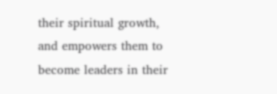their spiritual growth, and empowers them to become leaders in their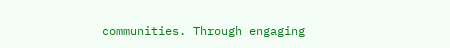communities. Through engaging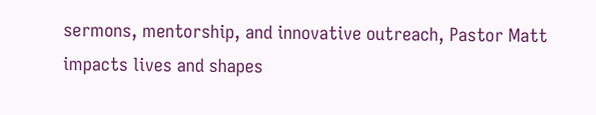sermons, mentorship, and innovative outreach, Pastor Matt impacts lives and shapes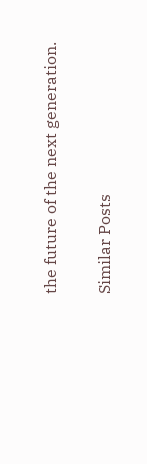the future of the next generation.

Similar Posts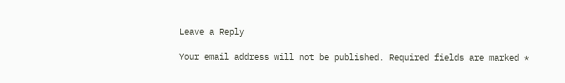Leave a Reply

Your email address will not be published. Required fields are marked *